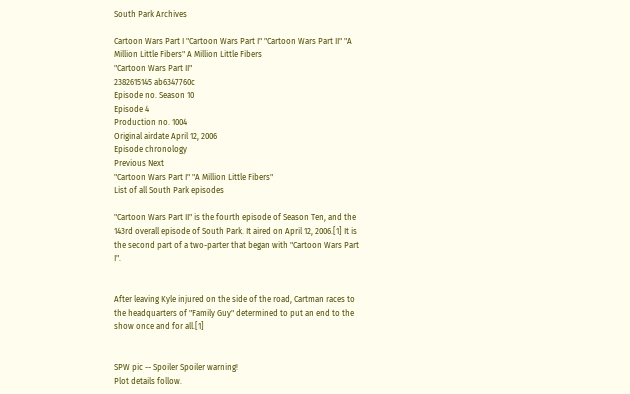South Park Archives

Cartoon Wars Part I "Cartoon Wars Part I" "Cartoon Wars Part II" "A Million Little Fibers" A Million Little Fibers
"Cartoon Wars Part II"
2382615145 ab6347760c
Episode no. Season 10
Episode 4
Production no. 1004
Original airdate April 12, 2006
Episode chronology
Previous Next
"Cartoon Wars Part I" "A Million Little Fibers"
List of all South Park episodes

"Cartoon Wars Part II" is the fourth episode of Season Ten, and the 143rd overall episode of South Park. It aired on April 12, 2006.[1] It is the second part of a two-parter that began with "Cartoon Wars Part I".


After leaving Kyle injured on the side of the road, Cartman races to the headquarters of "Family Guy" determined to put an end to the show once and for all.[1]


SPW pic -- Spoiler Spoiler warning!
Plot details follow.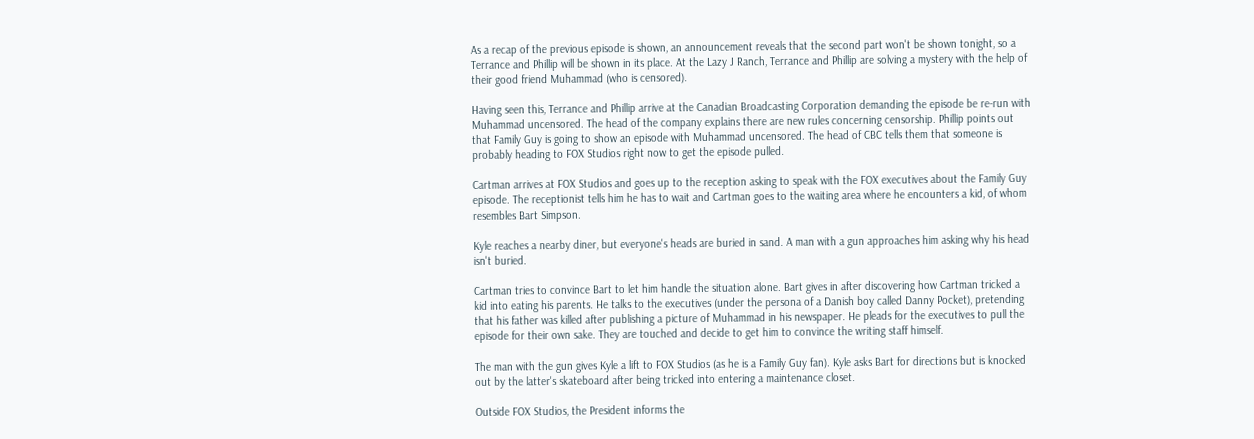As a recap of the previous episode is shown, an announcement reveals that the second part won't be shown tonight, so a Terrance and Phillip will be shown in its place. At the Lazy J Ranch, Terrance and Phillip are solving a mystery with the help of their good friend Muhammad (who is censored).

Having seen this, Terrance and Phillip arrive at the Canadian Broadcasting Corporation demanding the episode be re-run with Muhammad uncensored. The head of the company explains there are new rules concerning censorship. Phillip points out that Family Guy is going to show an episode with Muhammad uncensored. The head of CBC tells them that someone is probably heading to FOX Studios right now to get the episode pulled.

Cartman arrives at FOX Studios and goes up to the reception asking to speak with the FOX executives about the Family Guy episode. The receptionist tells him he has to wait and Cartman goes to the waiting area where he encounters a kid, of whom resembles Bart Simpson.

Kyle reaches a nearby diner, but everyone's heads are buried in sand. A man with a gun approaches him asking why his head isn't buried.

Cartman tries to convince Bart to let him handle the situation alone. Bart gives in after discovering how Cartman tricked a kid into eating his parents. He talks to the executives (under the persona of a Danish boy called Danny Pocket), pretending that his father was killed after publishing a picture of Muhammad in his newspaper. He pleads for the executives to pull the episode for their own sake. They are touched and decide to get him to convince the writing staff himself.

The man with the gun gives Kyle a lift to FOX Studios (as he is a Family Guy fan). Kyle asks Bart for directions but is knocked out by the latter's skateboard after being tricked into entering a maintenance closet.

Outside FOX Studios, the President informs the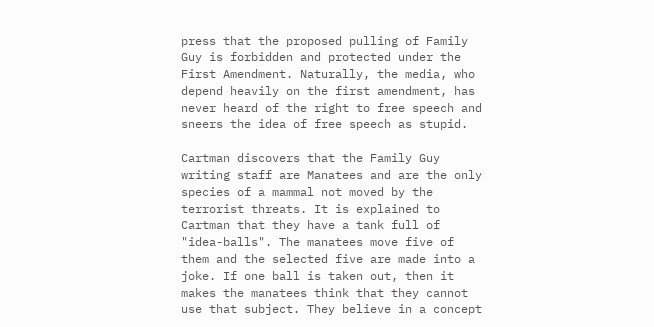press that the proposed pulling of Family Guy is forbidden and protected under the First Amendment. Naturally, the media, who depend heavily on the first amendment, has never heard of the right to free speech and sneers the idea of free speech as stupid.

Cartman discovers that the Family Guy writing staff are Manatees and are the only species of a mammal not moved by the terrorist threats. It is explained to Cartman that they have a tank full of "idea-balls". The manatees move five of them and the selected five are made into a joke. If one ball is taken out, then it makes the manatees think that they cannot use that subject. They believe in a concept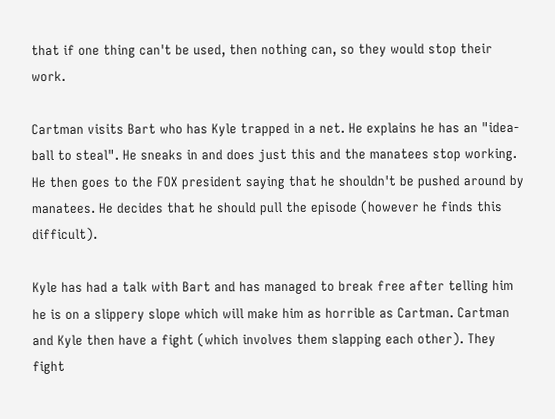that if one thing can't be used, then nothing can, so they would stop their work.

Cartman visits Bart who has Kyle trapped in a net. He explains he has an "idea-ball to steal". He sneaks in and does just this and the manatees stop working. He then goes to the FOX president saying that he shouldn't be pushed around by manatees. He decides that he should pull the episode (however he finds this difficult).

Kyle has had a talk with Bart and has managed to break free after telling him he is on a slippery slope which will make him as horrible as Cartman. Cartman and Kyle then have a fight (which involves them slapping each other). They fight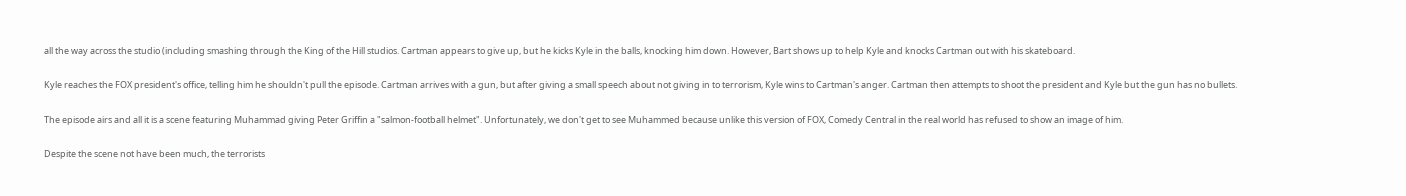all the way across the studio (including smashing through the King of the Hill studios. Cartman appears to give up, but he kicks Kyle in the balls, knocking him down. However, Bart shows up to help Kyle and knocks Cartman out with his skateboard.

Kyle reaches the FOX president's office, telling him he shouldn't pull the episode. Cartman arrives with a gun, but after giving a small speech about not giving in to terrorism, Kyle wins to Cartman's anger. Cartman then attempts to shoot the president and Kyle but the gun has no bullets.

The episode airs and all it is a scene featuring Muhammad giving Peter Griffin a "salmon-football helmet". Unfortunately, we don't get to see Muhammed because unlike this version of FOX, Comedy Central in the real world has refused to show an image of him.

Despite the scene not have been much, the terrorists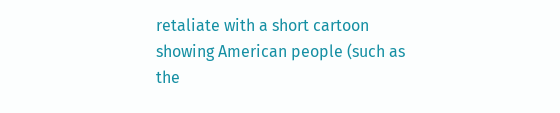retaliate with a short cartoon showing American people (such as the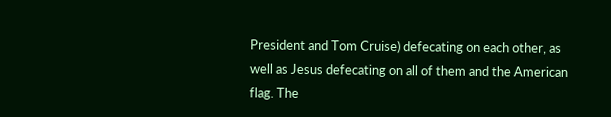President and Tom Cruise) defecating on each other, as well as Jesus defecating on all of them and the American flag. The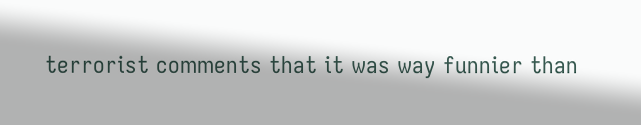terrorist comments that it was way funnier than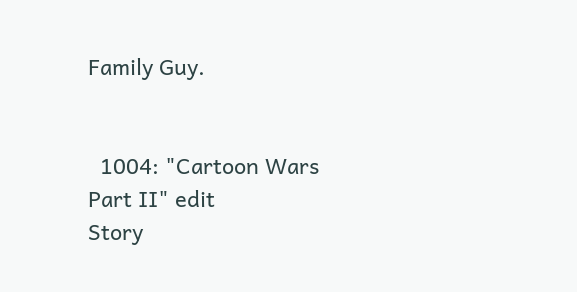Family Guy.


  1004: "Cartoon Wars Part II" edit
Story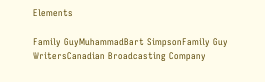Elements

Family GuyMuhammadBart SimpsonFamily Guy WritersCanadian Broadcasting Company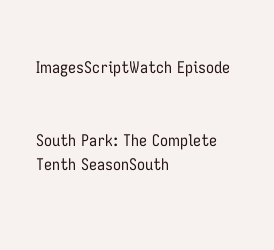ImagesScriptWatch Episode


South Park: The Complete Tenth SeasonSouth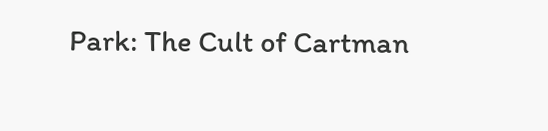Park: The Cult of Cartman